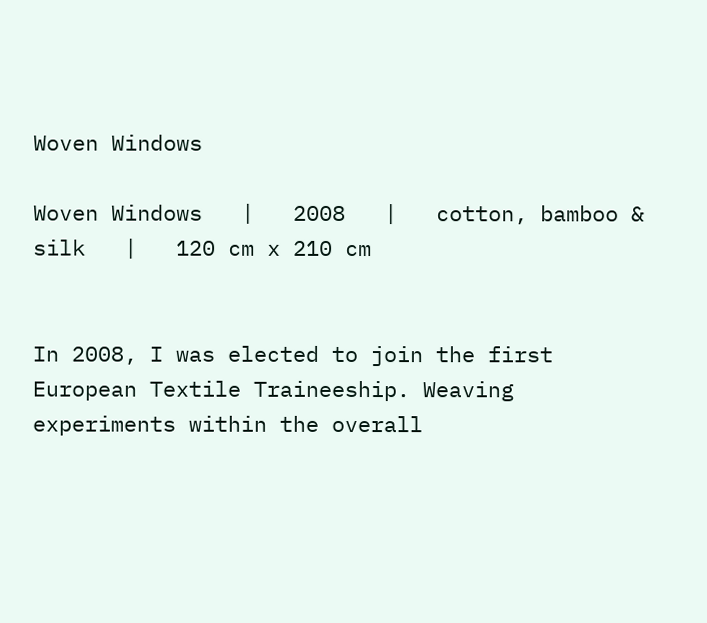Woven Windows

Woven Windows   |   2008   |   cotton, bamboo & silk   |   120 cm x 210 cm


In 2008, I was elected to join the first European Textile Traineeship. Weaving experiments within the overall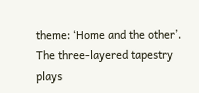theme: ‘Home and the other’. The three-layered tapestry plays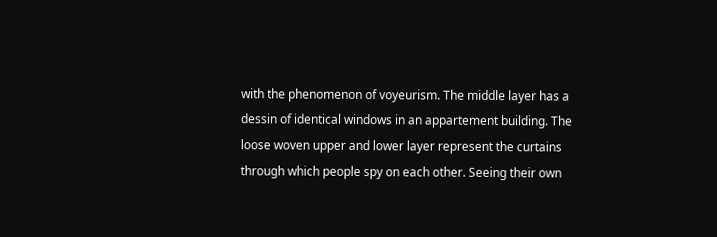with the phenomenon of voyeurism. The middle layer has a dessin of identical windows in an appartement building. The loose woven upper and lower layer represent the curtains through which people spy on each other. Seeing their own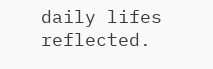daily lifes reflected.